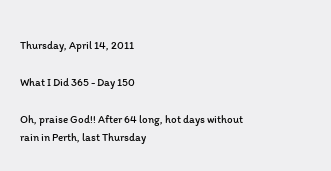Thursday, April 14, 2011

What I Did 365 - Day 150

Oh, praise God!! After 64 long, hot days without rain in Perth, last Thursday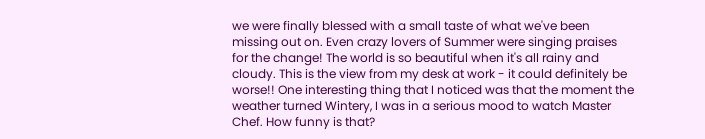we were finally blessed with a small taste of what we've been missing out on. Even crazy lovers of Summer were singing praises for the change! The world is so beautiful when it's all rainy and cloudy. This is the view from my desk at work - it could definitely be worse!! One interesting thing that I noticed was that the moment the weather turned Wintery, I was in a serious mood to watch Master Chef. How funny is that?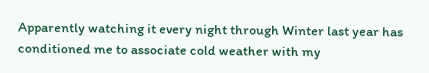Apparently watching it every night through Winter last year has conditioned me to associate cold weather with my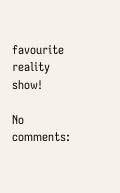favourite reality show!

No comments: